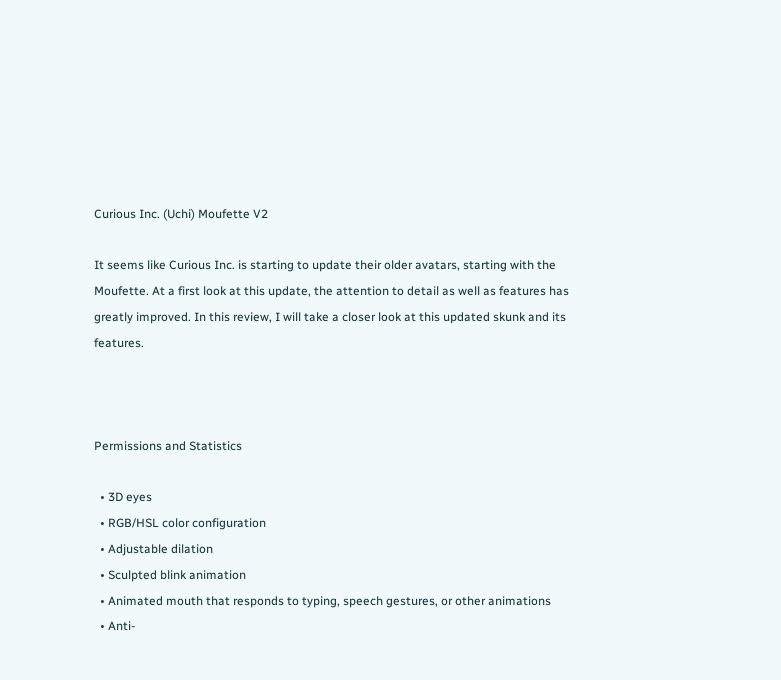Curious Inc. (Uchi) Moufette V2

It seems like Curious Inc. is starting to update their older avatars, starting with the Moufette. At a first look at this update, the attention to detail as well as features has greatly improved. In this review, I will take a closer look at this updated skunk and its features.



Permissions and Statistics

  • 3D eyes
  • RGB/HSL color configuration
  • Adjustable dilation
  • Sculpted blink animation
  • Animated mouth that responds to typing, speech gestures, or other animations
  • Anti-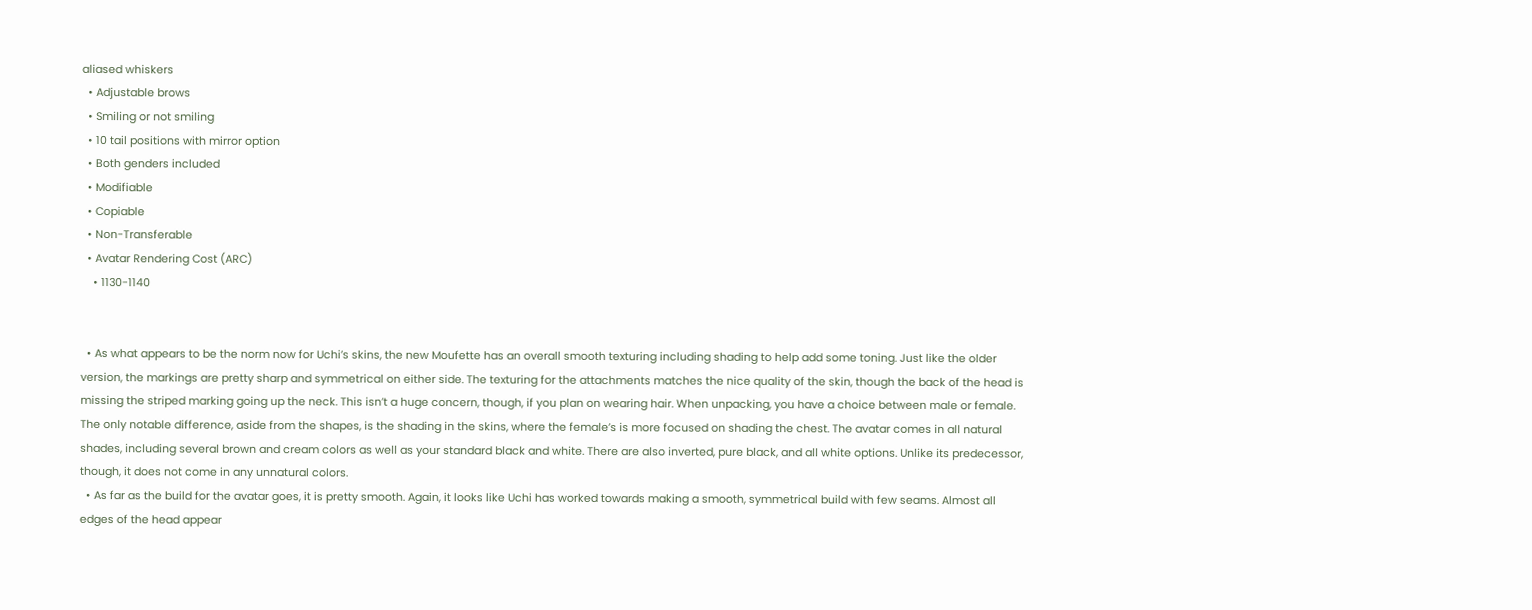aliased whiskers
  • Adjustable brows
  • Smiling or not smiling
  • 10 tail positions with mirror option
  • Both genders included
  • Modifiable
  • Copiable
  • Non-Transferable
  • Avatar Rendering Cost (ARC)
    • 1130-1140


  • As what appears to be the norm now for Uchi’s skins, the new Moufette has an overall smooth texturing including shading to help add some toning. Just like the older version, the markings are pretty sharp and symmetrical on either side. The texturing for the attachments matches the nice quality of the skin, though the back of the head is missing the striped marking going up the neck. This isn’t a huge concern, though, if you plan on wearing hair. When unpacking, you have a choice between male or female. The only notable difference, aside from the shapes, is the shading in the skins, where the female’s is more focused on shading the chest. The avatar comes in all natural shades, including several brown and cream colors as well as your standard black and white. There are also inverted, pure black, and all white options. Unlike its predecessor, though, it does not come in any unnatural colors.
  • As far as the build for the avatar goes, it is pretty smooth. Again, it looks like Uchi has worked towards making a smooth, symmetrical build with few seams. Almost all edges of the head appear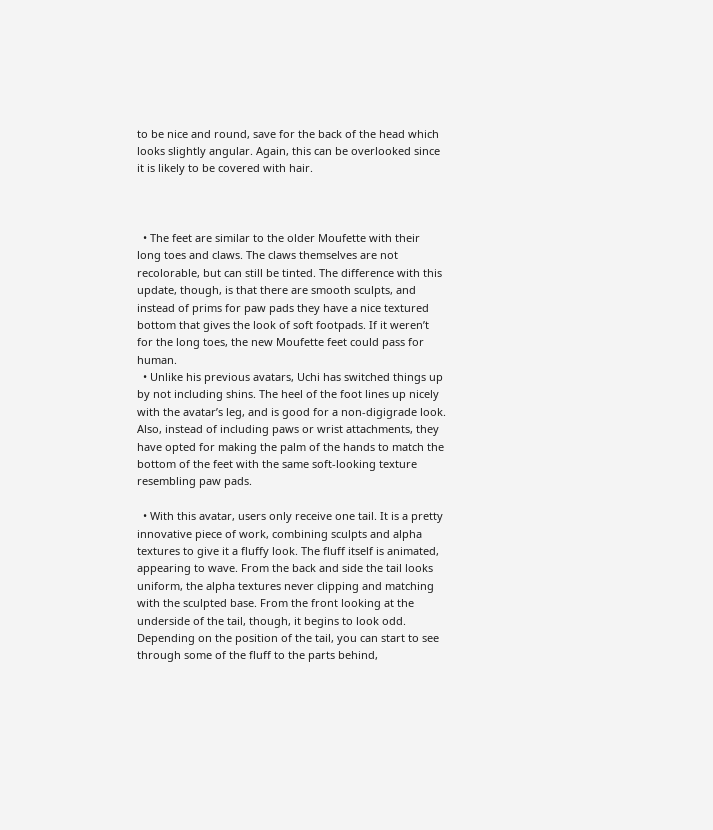to be nice and round, save for the back of the head which looks slightly angular. Again, this can be overlooked since it is likely to be covered with hair.



  • The feet are similar to the older Moufette with their long toes and claws. The claws themselves are not recolorable, but can still be tinted. The difference with this update, though, is that there are smooth sculpts, and instead of prims for paw pads they have a nice textured bottom that gives the look of soft footpads. If it weren’t for the long toes, the new Moufette feet could pass for human.
  • Unlike his previous avatars, Uchi has switched things up by not including shins. The heel of the foot lines up nicely with the avatar’s leg, and is good for a non-digigrade look. Also, instead of including paws or wrist attachments, they have opted for making the palm of the hands to match the bottom of the feet with the same soft-looking texture resembling paw pads.

  • With this avatar, users only receive one tail. It is a pretty innovative piece of work, combining sculpts and alpha textures to give it a fluffy look. The fluff itself is animated, appearing to wave. From the back and side the tail looks uniform, the alpha textures never clipping and matching with the sculpted base. From the front looking at the underside of the tail, though, it begins to look odd. Depending on the position of the tail, you can start to see through some of the fluff to the parts behind,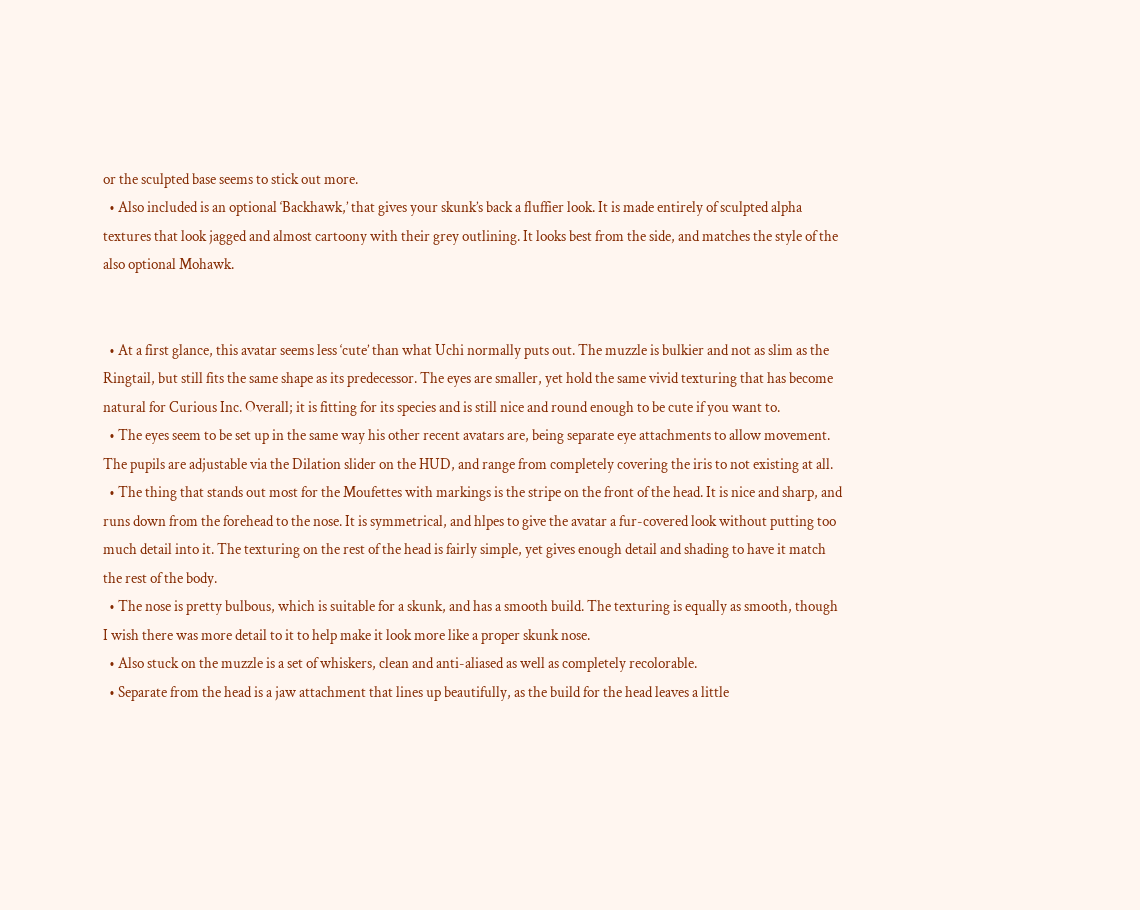or the sculpted base seems to stick out more.
  • Also included is an optional ‘Backhawk,’ that gives your skunk’s back a fluffier look. It is made entirely of sculpted alpha textures that look jagged and almost cartoony with their grey outlining. It looks best from the side, and matches the style of the also optional Mohawk.


  • At a first glance, this avatar seems less ‘cute’ than what Uchi normally puts out. The muzzle is bulkier and not as slim as the Ringtail, but still fits the same shape as its predecessor. The eyes are smaller, yet hold the same vivid texturing that has become natural for Curious Inc. Overall; it is fitting for its species and is still nice and round enough to be cute if you want to.
  • The eyes seem to be set up in the same way his other recent avatars are, being separate eye attachments to allow movement. The pupils are adjustable via the Dilation slider on the HUD, and range from completely covering the iris to not existing at all.
  • The thing that stands out most for the Moufettes with markings is the stripe on the front of the head. It is nice and sharp, and runs down from the forehead to the nose. It is symmetrical, and hlpes to give the avatar a fur-covered look without putting too much detail into it. The texturing on the rest of the head is fairly simple, yet gives enough detail and shading to have it match the rest of the body.
  • The nose is pretty bulbous, which is suitable for a skunk, and has a smooth build. The texturing is equally as smooth, though I wish there was more detail to it to help make it look more like a proper skunk nose.
  • Also stuck on the muzzle is a set of whiskers, clean and anti-aliased as well as completely recolorable.
  • Separate from the head is a jaw attachment that lines up beautifully, as the build for the head leaves a little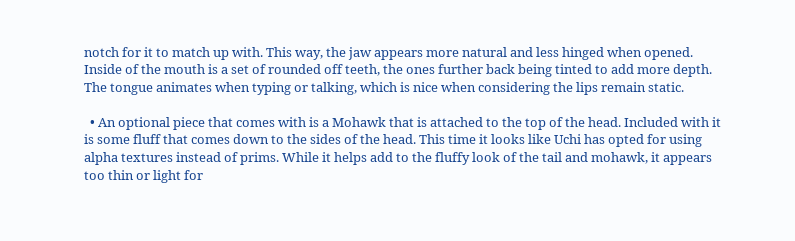notch for it to match up with. This way, the jaw appears more natural and less hinged when opened. Inside of the mouth is a set of rounded off teeth, the ones further back being tinted to add more depth. The tongue animates when typing or talking, which is nice when considering the lips remain static.

  • An optional piece that comes with is a Mohawk that is attached to the top of the head. Included with it is some fluff that comes down to the sides of the head. This time it looks like Uchi has opted for using alpha textures instead of prims. While it helps add to the fluffy look of the tail and mohawk, it appears too thin or light for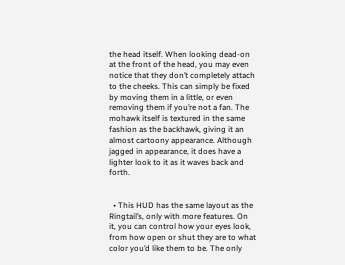the head itself. When looking dead-on at the front of the head, you may even notice that they don’t completely attach to the cheeks. This can simply be fixed by moving them in a little, or even removing them if you’re not a fan. The mohawk itself is textured in the same fashion as the backhawk, giving it an almost cartoony appearance. Although jagged in appearance, it does have a lighter look to it as it waves back and forth.


  • This HUD has the same layout as the Ringtail’s, only with more features. On it, you can control how your eyes look, from how open or shut they are to what color you’d like them to be. The only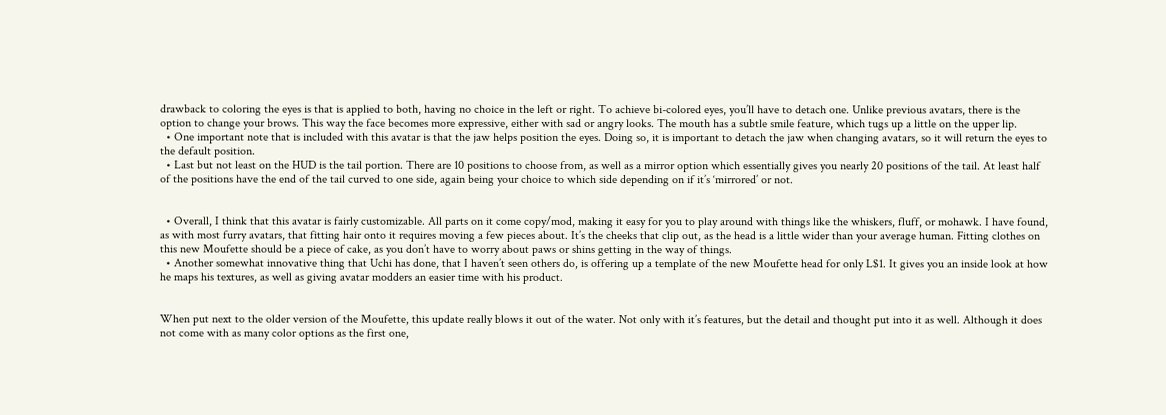drawback to coloring the eyes is that is applied to both, having no choice in the left or right. To achieve bi-colored eyes, you’ll have to detach one. Unlike previous avatars, there is the option to change your brows. This way the face becomes more expressive, either with sad or angry looks. The mouth has a subtle smile feature, which tugs up a little on the upper lip.
  • One important note that is included with this avatar is that the jaw helps position the eyes. Doing so, it is important to detach the jaw when changing avatars, so it will return the eyes to the default position.
  • Last but not least on the HUD is the tail portion. There are 10 positions to choose from, as well as a mirror option which essentially gives you nearly 20 positions of the tail. At least half of the positions have the end of the tail curved to one side, again being your choice to which side depending on if it’s ‘mirrored’ or not.


  • Overall, I think that this avatar is fairly customizable. All parts on it come copy/mod, making it easy for you to play around with things like the whiskers, fluff, or mohawk. I have found, as with most furry avatars, that fitting hair onto it requires moving a few pieces about. It’s the cheeks that clip out, as the head is a little wider than your average human. Fitting clothes on this new Moufette should be a piece of cake, as you don’t have to worry about paws or shins getting in the way of things.
  • Another somewhat innovative thing that Uchi has done, that I haven’t seen others do, is offering up a template of the new Moufette head for only L$1. It gives you an inside look at how he maps his textures, as well as giving avatar modders an easier time with his product.


When put next to the older version of the Moufette, this update really blows it out of the water. Not only with it’s features, but the detail and thought put into it as well. Although it does not come with as many color options as the first one,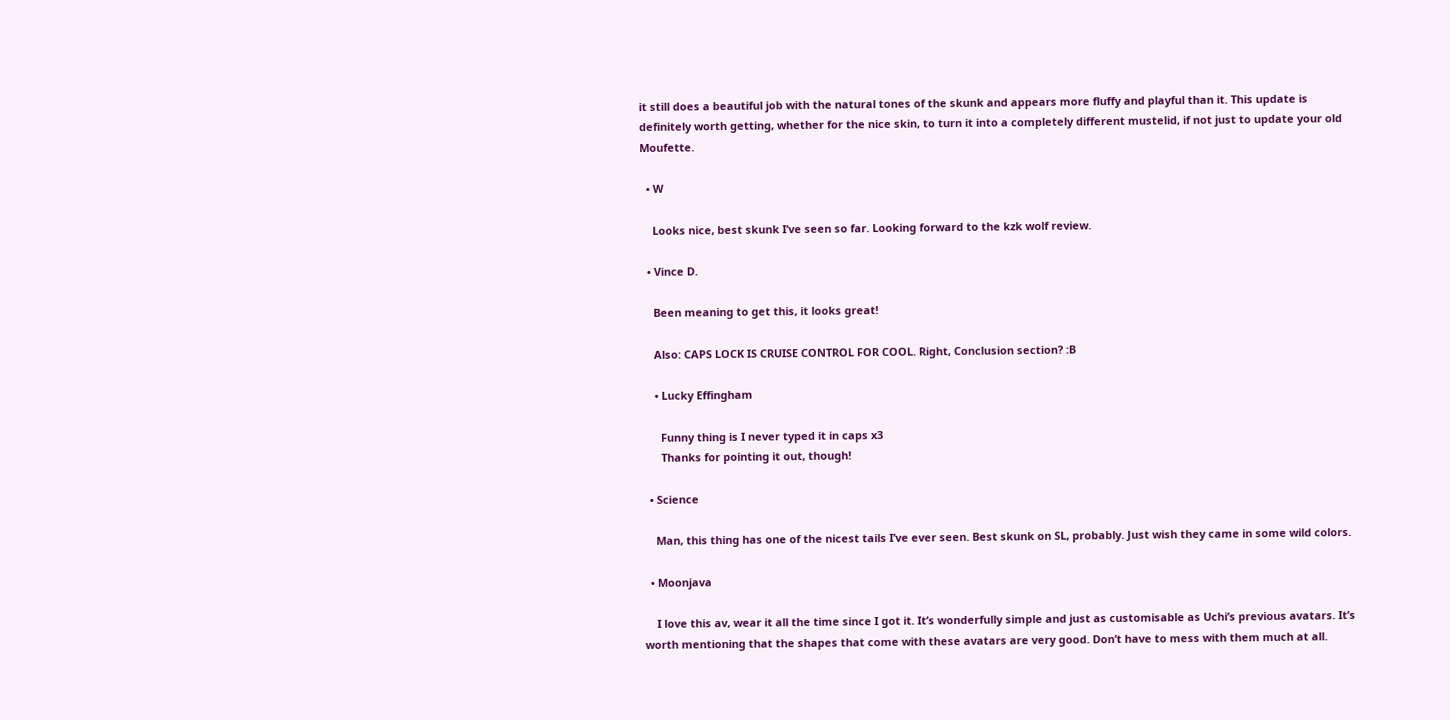it still does a beautiful job with the natural tones of the skunk and appears more fluffy and playful than it. This update is definitely worth getting, whether for the nice skin, to turn it into a completely different mustelid, if not just to update your old Moufette.

  • W

    Looks nice, best skunk I’ve seen so far. Looking forward to the kzk wolf review.

  • Vince D.

    Been meaning to get this, it looks great!

    Also: CAPS LOCK IS CRUISE CONTROL FOR COOL. Right, Conclusion section? :B

    • Lucky Effingham

      Funny thing is I never typed it in caps x3
      Thanks for pointing it out, though!

  • Science

    Man, this thing has one of the nicest tails I’ve ever seen. Best skunk on SL, probably. Just wish they came in some wild colors.

  • Moonjava

    I love this av, wear it all the time since I got it. It’s wonderfully simple and just as customisable as Uchi’s previous avatars. It’s worth mentioning that the shapes that come with these avatars are very good. Don’t have to mess with them much at all.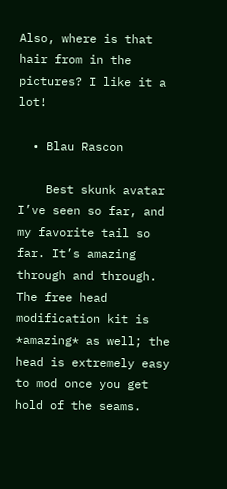Also, where is that hair from in the pictures? I like it a lot!

  • Blau Rascon

    Best skunk avatar I’ve seen so far, and my favorite tail so far. It’s amazing through and through. The free head modification kit is *amazing* as well; the head is extremely easy to mod once you get hold of the seams.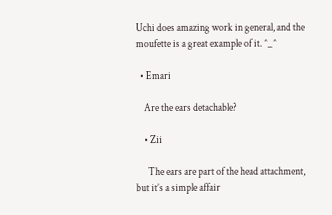Uchi does amazing work in general, and the moufette is a great example of it. ^_^

  • Emari

    Are the ears detachable?

    • Zii

      The ears are part of the head attachment, but it’s a simple affair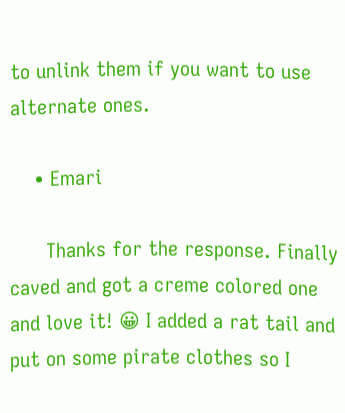to unlink them if you want to use alternate ones.

    • Emari

      Thanks for the response. Finally caved and got a creme colored one and love it! 😀 I added a rat tail and put on some pirate clothes so I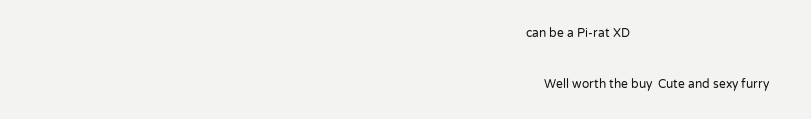can be a Pi-rat XD

      Well worth the buy  Cute and sexy furry